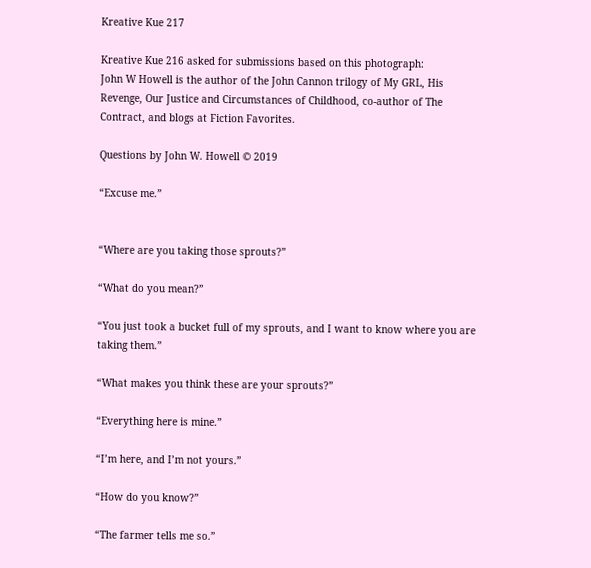Kreative Kue 217

Kreative Kue 216 asked for submissions based on this photograph:
John W Howell is the author of the John Cannon trilogy of My GRL, His Revenge, Our Justice and Circumstances of Childhood, co-author of The Contract, and blogs at Fiction Favorites.

Questions by John W. Howell © 2019

“Excuse me.”


“Where are you taking those sprouts?”

“What do you mean?”

“You just took a bucket full of my sprouts, and I want to know where you are taking them.”

“What makes you think these are your sprouts?”

“Everything here is mine.”

“I’m here, and I’m not yours.”

“How do you know?”

“The farmer tells me so.”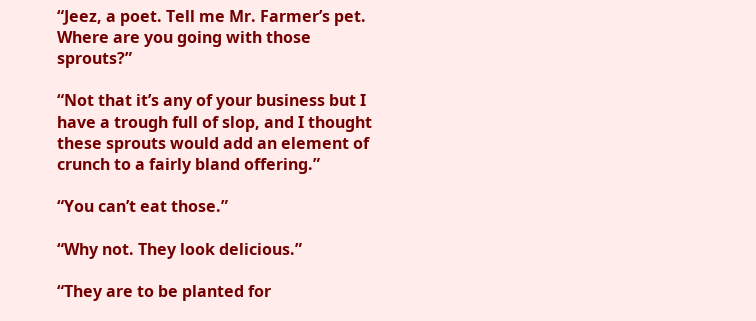“Jeez, a poet. Tell me Mr. Farmer’s pet. Where are you going with those sprouts?”

“Not that it’s any of your business but I have a trough full of slop, and I thought these sprouts would add an element of crunch to a fairly bland offering.”

“You can’t eat those.”

“Why not. They look delicious.”

“They are to be planted for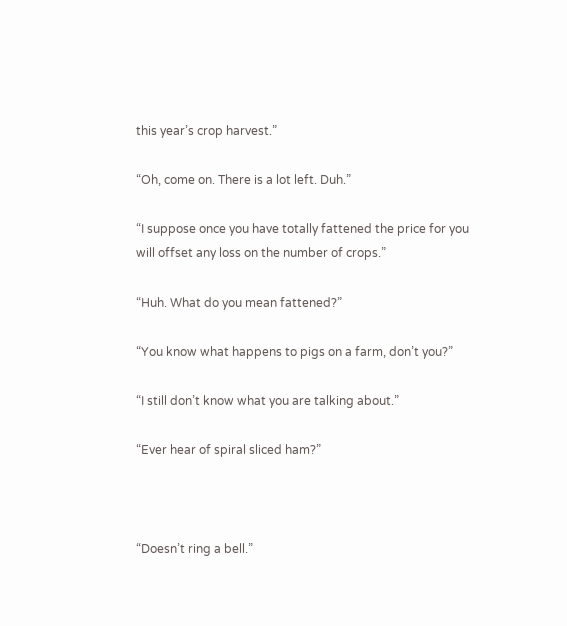this year’s crop harvest.”

“Oh, come on. There is a lot left. Duh.”

“I suppose once you have totally fattened the price for you will offset any loss on the number of crops.”

“Huh. What do you mean fattened?”

“You know what happens to pigs on a farm, don’t you?”

“I still don’t know what you are talking about.”

“Ever hear of spiral sliced ham?”



“Doesn’t ring a bell.”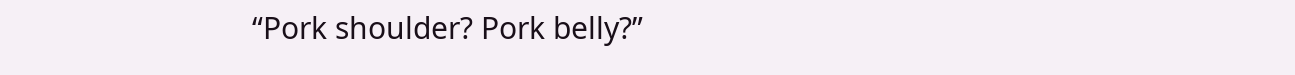“Pork shoulder? Pork belly?”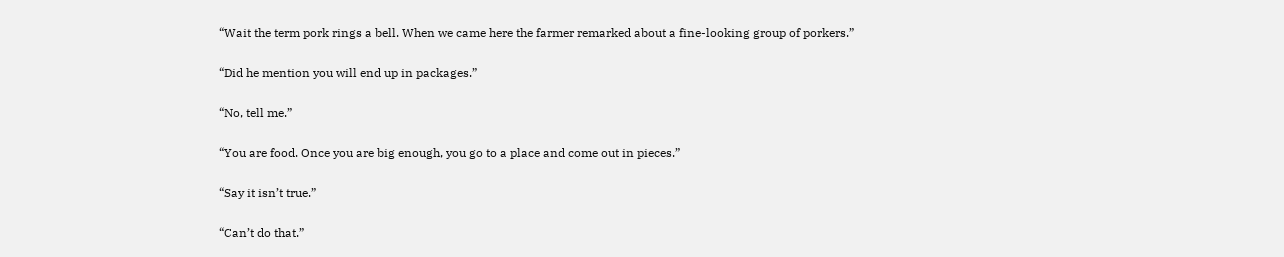“Wait the term pork rings a bell. When we came here the farmer remarked about a fine-looking group of porkers.”

“Did he mention you will end up in packages.”

“No, tell me.”

“You are food. Once you are big enough, you go to a place and come out in pieces.”

“Say it isn’t true.”

“Can’t do that.”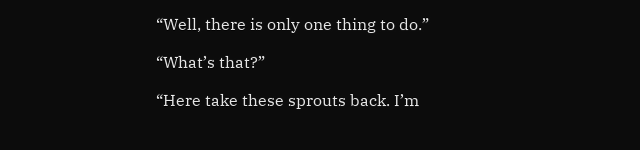“Well, there is only one thing to do.”

“What’s that?”

“Here take these sprouts back. I’m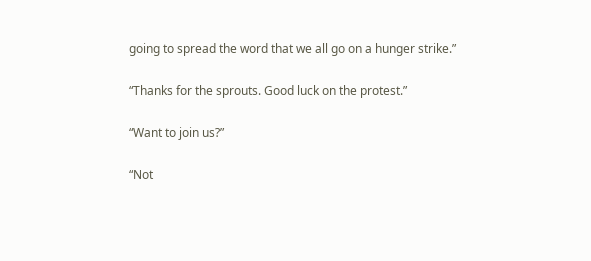going to spread the word that we all go on a hunger strike.”

“Thanks for the sprouts. Good luck on the protest.”

“Want to join us?”

“Not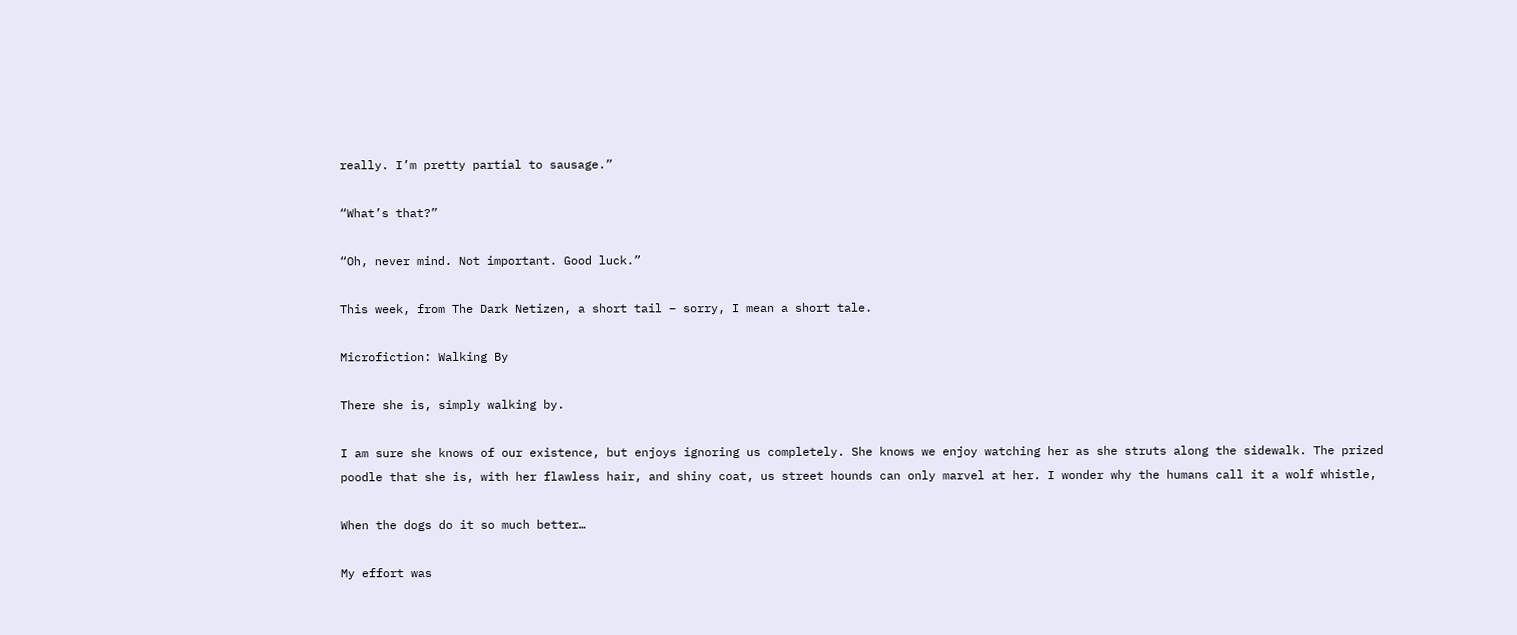really. I’m pretty partial to sausage.”

“What’s that?”

“Oh, never mind. Not important. Good luck.”

This week, from The Dark Netizen, a short tail – sorry, I mean a short tale.

Microfiction: Walking By

There she is, simply walking by.

I am sure she knows of our existence, but enjoys ignoring us completely. She knows we enjoy watching her as she struts along the sidewalk. The prized poodle that she is, with her flawless hair, and shiny coat, us street hounds can only marvel at her. I wonder why the humans call it a wolf whistle,

When the dogs do it so much better…

My effort was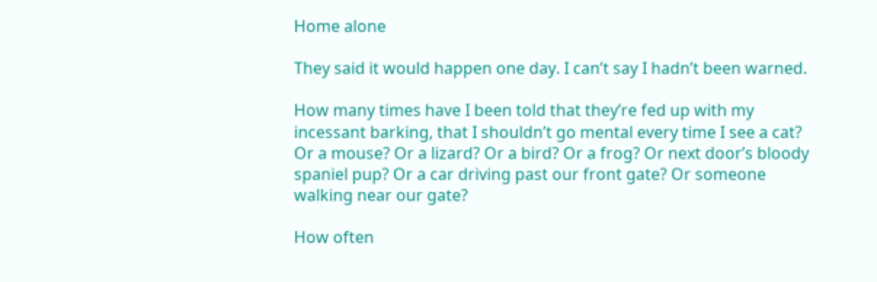Home alone

They said it would happen one day. I can’t say I hadn’t been warned.

How many times have I been told that they’re fed up with my incessant barking, that I shouldn’t go mental every time I see a cat? Or a mouse? Or a lizard? Or a bird? Or a frog? Or next door’s bloody spaniel pup? Or a car driving past our front gate? Or someone walking near our gate?

How often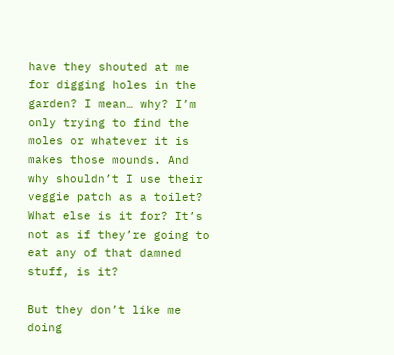have they shouted at me for digging holes in the garden? I mean… why? I’m only trying to find the moles or whatever it is makes those mounds. And why shouldn’t I use their veggie patch as a toilet? What else is it for? It’s not as if they’re going to eat any of that damned stuff, is it?

But they don’t like me doing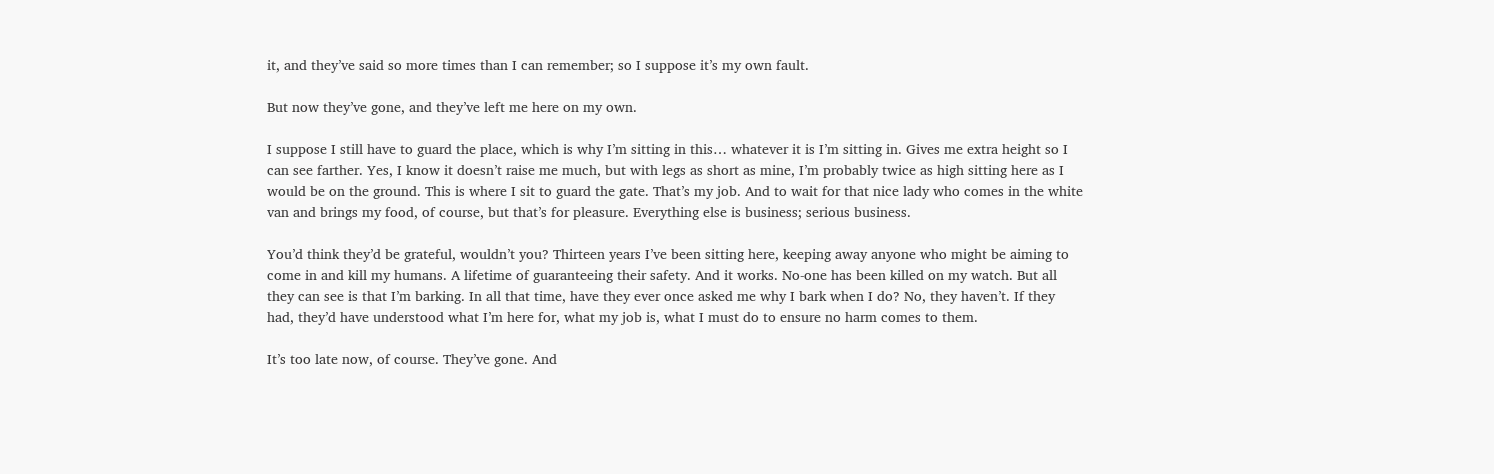it, and they’ve said so more times than I can remember; so I suppose it’s my own fault.

But now they’ve gone, and they’ve left me here on my own.

I suppose I still have to guard the place, which is why I’m sitting in this… whatever it is I’m sitting in. Gives me extra height so I can see farther. Yes, I know it doesn’t raise me much, but with legs as short as mine, I’m probably twice as high sitting here as I would be on the ground. This is where I sit to guard the gate. That’s my job. And to wait for that nice lady who comes in the white van and brings my food, of course, but that’s for pleasure. Everything else is business; serious business.

You’d think they’d be grateful, wouldn’t you? Thirteen years I’ve been sitting here, keeping away anyone who might be aiming to come in and kill my humans. A lifetime of guaranteeing their safety. And it works. No-one has been killed on my watch. But all they can see is that I’m barking. In all that time, have they ever once asked me why I bark when I do? No, they haven’t. If they had, they’d have understood what I’m here for, what my job is, what I must do to ensure no harm comes to them.

It’s too late now, of course. They’ve gone. And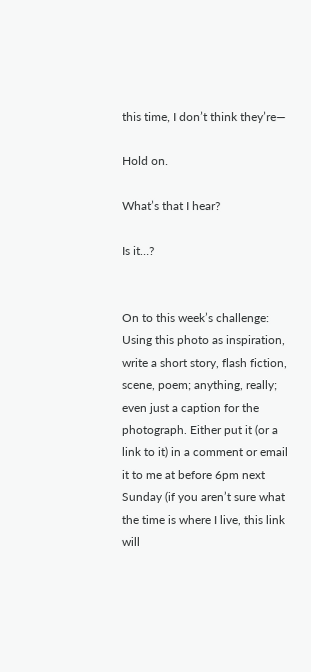this time, I don’t think they’re—

Hold on.

What’s that I hear?

Is it…?


On to this week’s challenge: Using this photo as inspiration, write a short story, flash fiction, scene, poem; anything, really; even just a caption for the photograph. Either put it (or a link to it) in a comment or email it to me at before 6pm next Sunday (if you aren’t sure what the time is where I live, this link will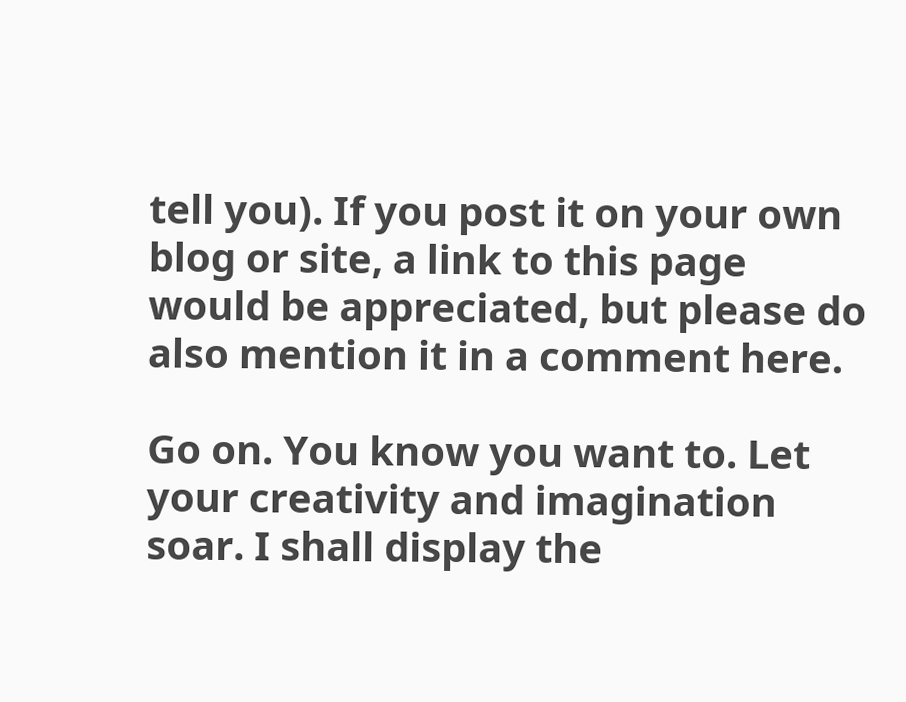tell you). If you post it on your own blog or site, a link to this page would be appreciated, but please do also mention it in a comment here.

Go on. You know you want to. Let your creativity and imagination soar. I shall display the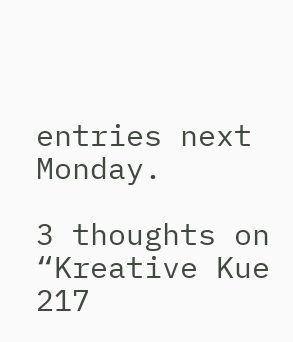entries next Monday.

3 thoughts on “Kreative Kue 217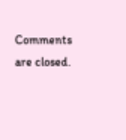Comments are closed.